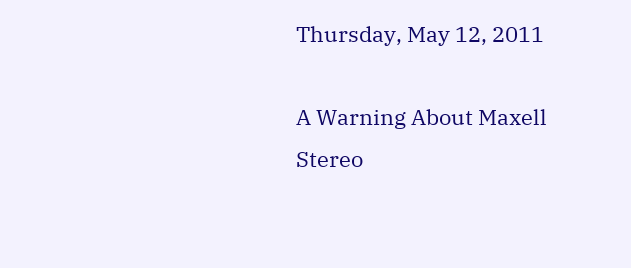Thursday, May 12, 2011

A Warning About Maxell Stereo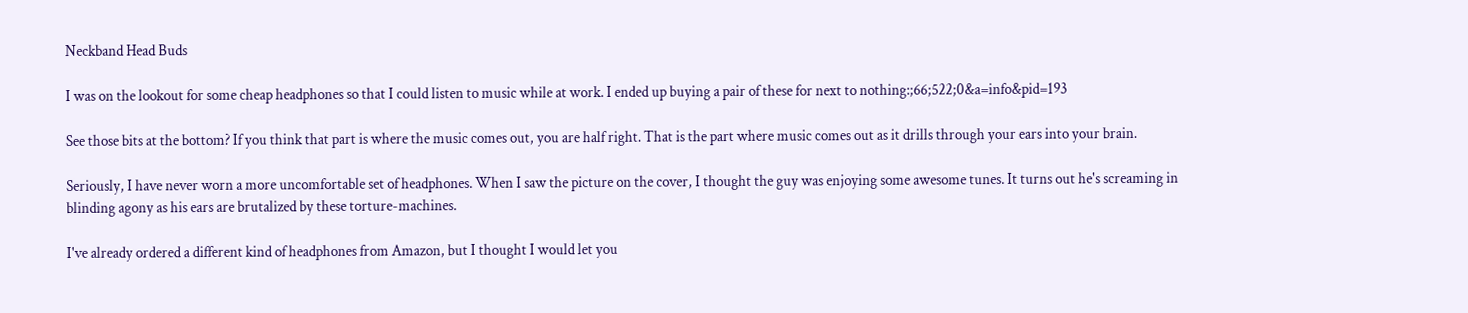Neckband Head Buds

I was on the lookout for some cheap headphones so that I could listen to music while at work. I ended up buying a pair of these for next to nothing:;66;522;0&a=info&pid=193

See those bits at the bottom? If you think that part is where the music comes out, you are half right. That is the part where music comes out as it drills through your ears into your brain.

Seriously, I have never worn a more uncomfortable set of headphones. When I saw the picture on the cover, I thought the guy was enjoying some awesome tunes. It turns out he's screaming in blinding agony as his ears are brutalized by these torture-machines.

I've already ordered a different kind of headphones from Amazon, but I thought I would let you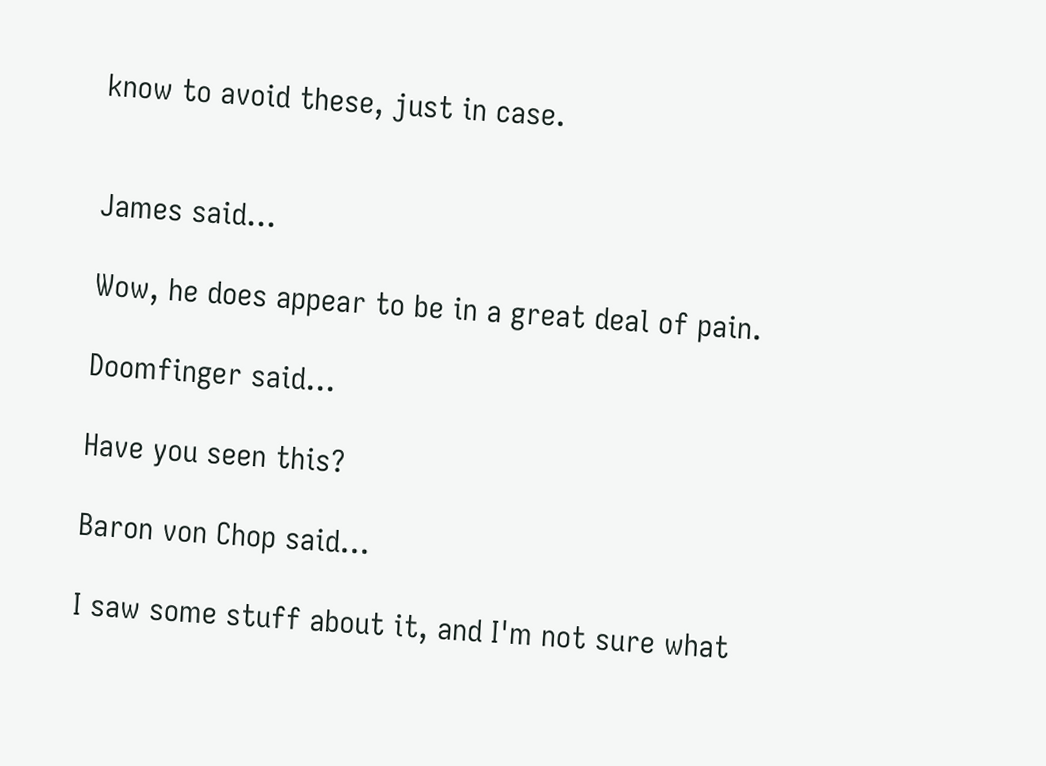know to avoid these, just in case.


James said...

Wow, he does appear to be in a great deal of pain.

Doomfinger said...

Have you seen this?

Baron von Chop said...

I saw some stuff about it, and I'm not sure what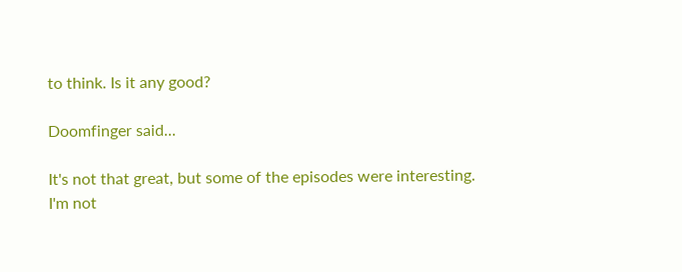to think. Is it any good?

Doomfinger said...

It's not that great, but some of the episodes were interesting. I'm not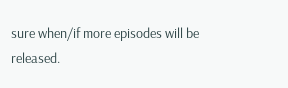sure when/if more episodes will be released.